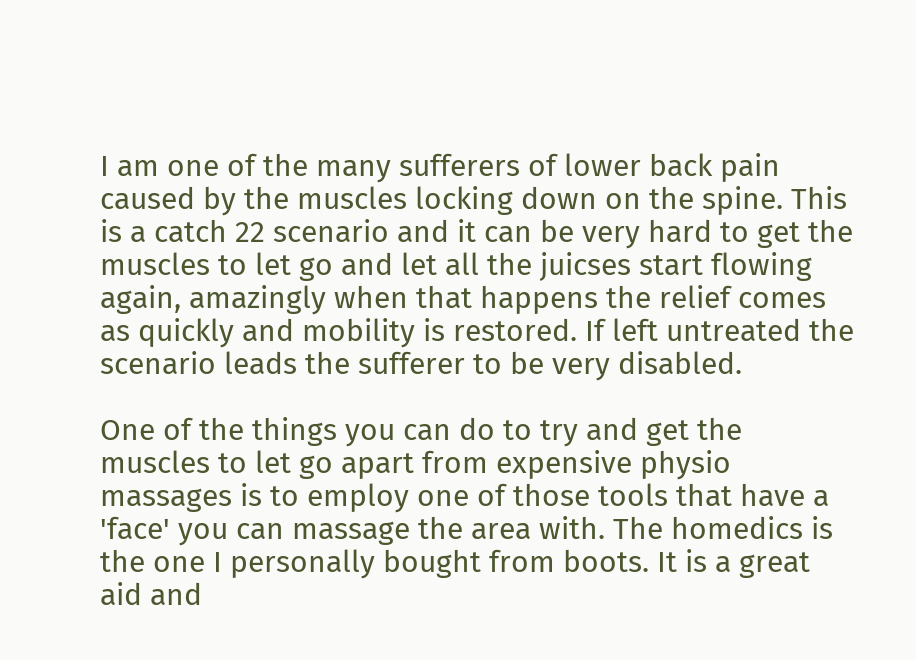I am one of the many sufferers of lower back pain caused by the muscles locking down on the spine. This is a catch 22 scenario and it can be very hard to get the muscles to let go and let all the juicses start flowing again, amazingly when that happens the relief comes as quickly and mobility is restored. If left untreated the scenario leads the sufferer to be very disabled.

One of the things you can do to try and get the muscles to let go apart from expensive physio massages is to employ one of those tools that have a 'face' you can massage the area with. The homedics is the one I personally bought from boots. It is a great aid and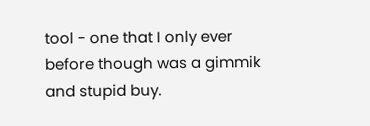tool - one that I only ever before though was a gimmik and stupid buy.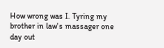How wrong was I. Tyring my brother in law's massager one day out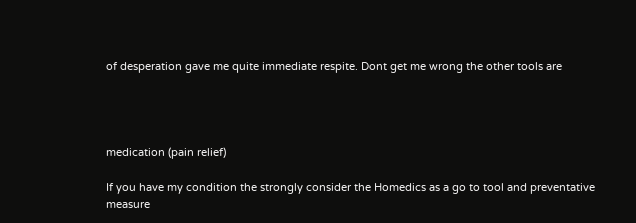of desperation gave me quite immediate respite. Dont get me wrong the other tools are




medication (pain relief)

If you have my condition the strongly consider the Homedics as a go to tool and preventative measure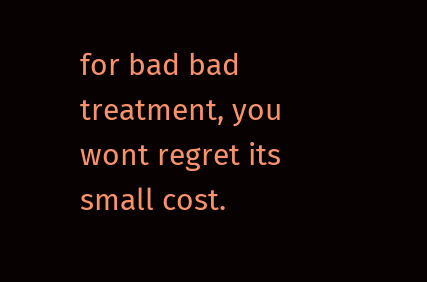for bad bad treatment, you wont regret its small cost.